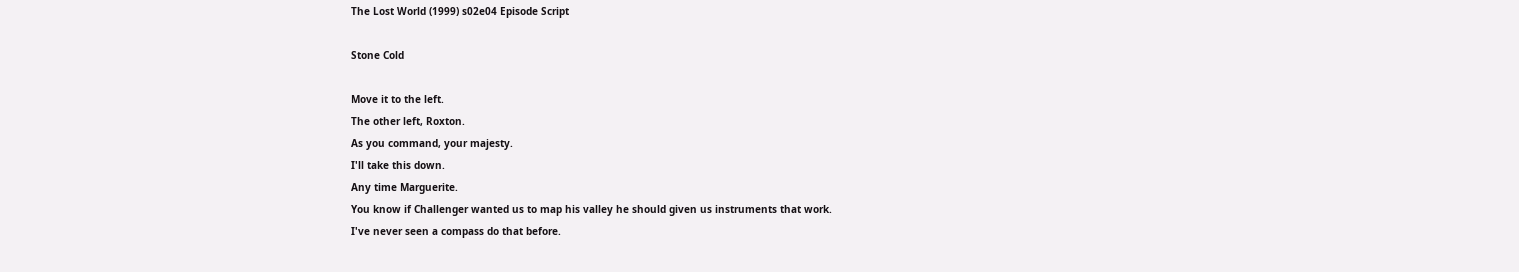The Lost World (1999) s02e04 Episode Script

Stone Cold

Move it to the left.
The other left, Roxton.
As you command, your majesty.
I'll take this down.
Any time Marguerite.
You know if Challenger wanted us to map his valley he should given us instruments that work.
I've never seen a compass do that before.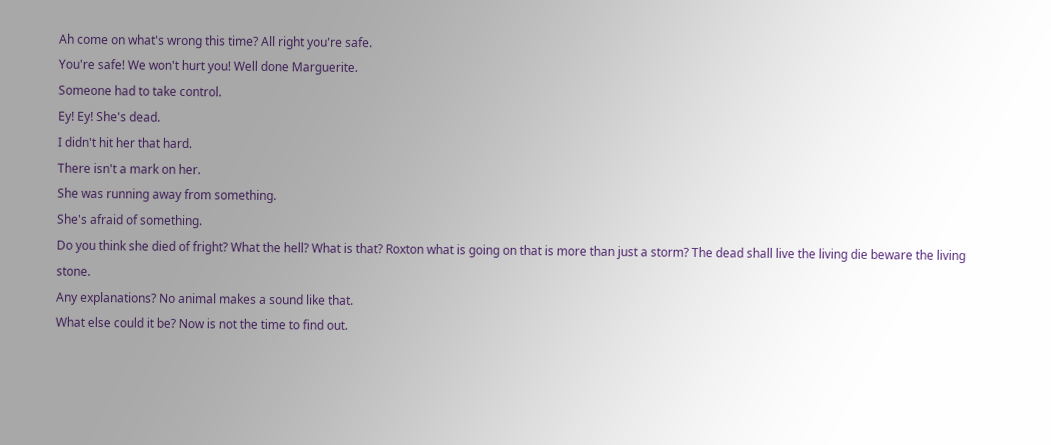Ah come on what's wrong this time? All right you're safe.
You're safe! We won't hurt you! Well done Marguerite.
Someone had to take control.
Ey! Ey! She's dead.
I didn't hit her that hard.
There isn't a mark on her.
She was running away from something.
She's afraid of something.
Do you think she died of fright? What the hell? What is that? Roxton what is going on that is more than just a storm? The dead shall live the living die beware the living stone.
Any explanations? No animal makes a sound like that.
What else could it be? Now is not the time to find out.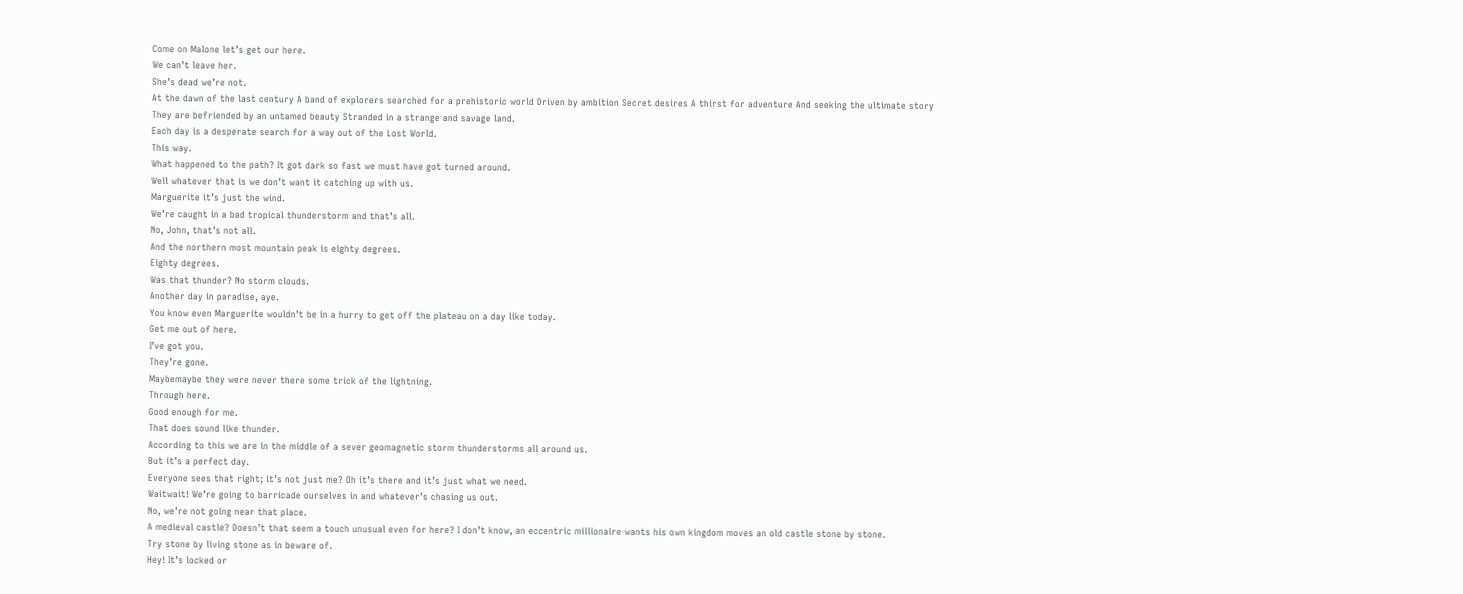Come on Malone let’s get our here.
We can’t leave her.
She’s dead we’re not.
At the dawn of the last century A band of explorers searched for a prehistoric world Driven by ambition Secret desires A thirst for adventure And seeking the ultimate story They are befriended by an untamed beauty Stranded in a strange and savage land.
Each day is a desperate search for a way out of the Lost World.
This way.
What happened to the path? It got dark so fast we must have got turned around.
Well whatever that is we don’t want it catching up with us.
Marguerite it’s just the wind.
We’re caught in a bad tropical thunderstorm and that’s all.
No, John, that’s not all.
And the northern most mountain peak is eighty degrees.
Eighty degrees.
Was that thunder? No storm clouds.
Another day in paradise, aye.
You know even Marguerite wouldn’t be in a hurry to get off the plateau on a day like today.
Get me out of here.
I’ve got you.
They’re gone.
Maybemaybe they were never there some trick of the lightning.
Through here.
Good enough for me.
That does sound like thunder.
According to this we are in the middle of a sever geomagnetic storm thunderstorms all around us.
But it’s a perfect day.
Everyone sees that right; it’s not just me? Oh it’s there and it’s just what we need.
Waitwait! We’re going to barricade ourselves in and whatever’s chasing us out.
No, we’re not going near that place.
A medieval castle? Doesn’t that seem a touch unusual even for here? I don’t know, an eccentric millionaire wants his own kingdom moves an old castle stone by stone.
Try stone by living stone as in beware of.
Hey! It’s locked or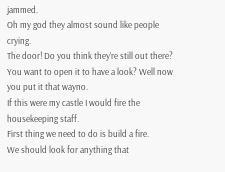jammed.
Oh my god they almost sound like people crying.
The door! Do you think they’re still out there? You want to open it to have a look? Well now you put it that wayno.
If this were my castle I would fire the housekeeping staff.
First thing we need to do is build a fire.
We should look for anything that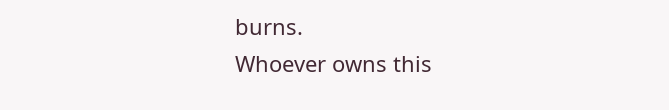burns.
Whoever owns this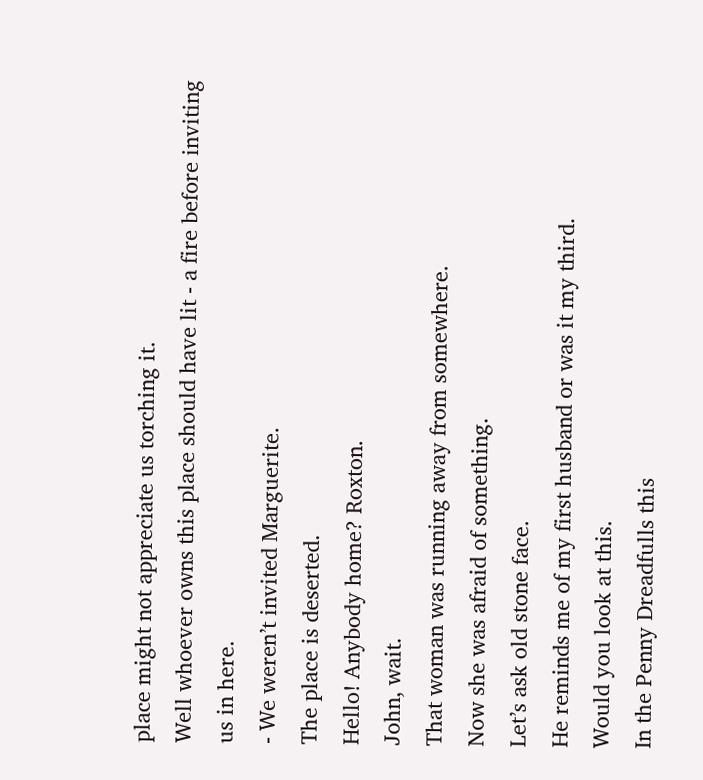place might not appreciate us torching it.
Well whoever owns this place should have lit - a fire before inviting us in here.
- We weren’t invited Marguerite.
The place is deserted.
Hello! Anybody home? Roxton.
John, wait.
That woman was running away from somewhere.
Now she was afraid of something.
Let’s ask old stone face.
He reminds me of my first husband or was it my third.
Would you look at this.
In the Penny Dreadfulls this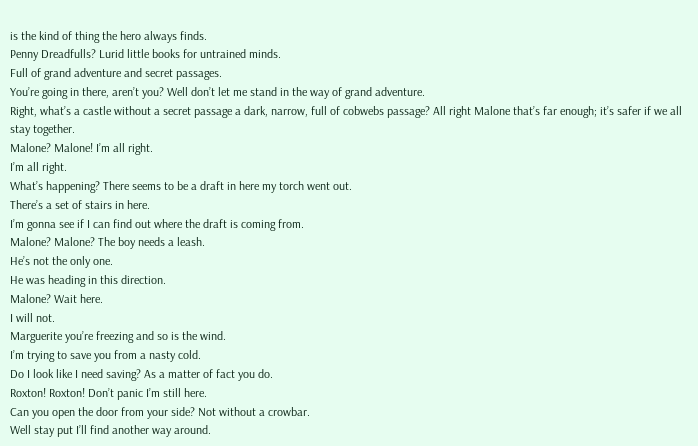is the kind of thing the hero always finds.
Penny Dreadfulls? Lurid little books for untrained minds.
Full of grand adventure and secret passages.
You’re going in there, aren’t you? Well don’t let me stand in the way of grand adventure.
Right, what’s a castle without a secret passage a dark, narrow, full of cobwebs passage? All right Malone that’s far enough; it’s safer if we all stay together.
Malone? Malone! I’m all right.
I’m all right.
What’s happening? There seems to be a draft in here my torch went out.
There’s a set of stairs in here.
I’m gonna see if I can find out where the draft is coming from.
Malone? Malone? The boy needs a leash.
He’s not the only one.
He was heading in this direction.
Malone? Wait here.
I will not.
Marguerite you’re freezing and so is the wind.
I’m trying to save you from a nasty cold.
Do I look like I need saving? As a matter of fact you do.
Roxton! Roxton! Don’t panic I’m still here.
Can you open the door from your side? Not without a crowbar.
Well stay put I’ll find another way around.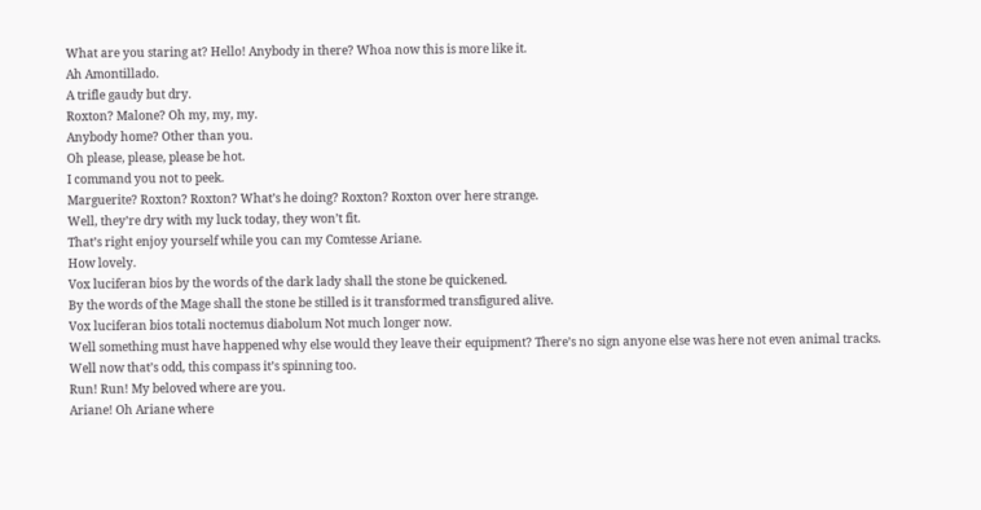What are you staring at? Hello! Anybody in there? Whoa now this is more like it.
Ah Amontillado.
A trifle gaudy but dry.
Roxton? Malone? Oh my, my, my.
Anybody home? Other than you.
Oh please, please, please be hot.
I command you not to peek.
Marguerite? Roxton? Roxton? What’s he doing? Roxton? Roxton over here strange.
Well, they’re dry with my luck today, they won’t fit.
That’s right enjoy yourself while you can my Comtesse Ariane.
How lovely.
Vox luciferan bios by the words of the dark lady shall the stone be quickened.
By the words of the Mage shall the stone be stilled is it transformed transfigured alive.
Vox luciferan bios totali noctemus diabolum Not much longer now.
Well something must have happened why else would they leave their equipment? There’s no sign anyone else was here not even animal tracks.
Well now that’s odd, this compass it’s spinning too.
Run! Run! My beloved where are you.
Ariane! Oh Ariane where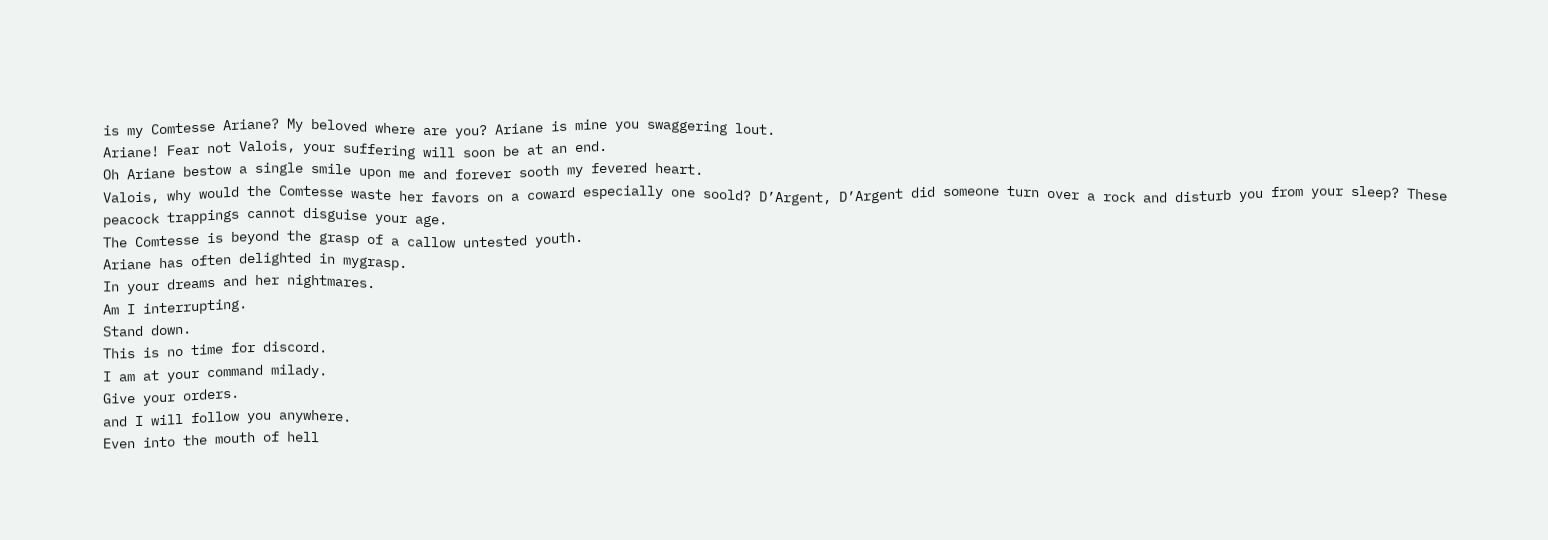is my Comtesse Ariane? My beloved where are you? Ariane is mine you swaggering lout.
Ariane! Fear not Valois, your suffering will soon be at an end.
Oh Ariane bestow a single smile upon me and forever sooth my fevered heart.
Valois, why would the Comtesse waste her favors on a coward especially one soold? D’Argent, D’Argent did someone turn over a rock and disturb you from your sleep? These peacock trappings cannot disguise your age.
The Comtesse is beyond the grasp of a callow untested youth.
Ariane has often delighted in mygrasp.
In your dreams and her nightmares.
Am I interrupting.
Stand down.
This is no time for discord.
I am at your command milady.
Give your orders.
and I will follow you anywhere.
Even into the mouth of hell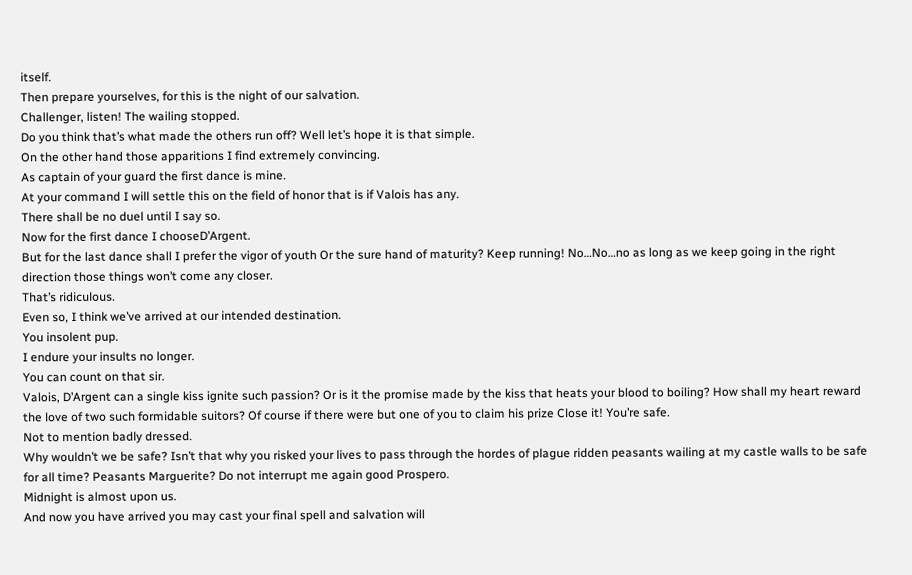itself.
Then prepare yourselves, for this is the night of our salvation.
Challenger, listen! The wailing stopped.
Do you think that’s what made the others run off? Well let’s hope it is that simple.
On the other hand those apparitions I find extremely convincing.
As captain of your guard the first dance is mine.
At your command I will settle this on the field of honor that is if Valois has any.
There shall be no duel until I say so.
Now for the first dance I chooseD’Argent.
But for the last dance shall I prefer the vigor of youth Or the sure hand of maturity? Keep running! No…No…no as long as we keep going in the right direction those things won’t come any closer.
That’s ridiculous.
Even so, I think we’ve arrived at our intended destination.
You insolent pup.
I endure your insults no longer.
You can count on that sir.
Valois, D’Argent can a single kiss ignite such passion? Or is it the promise made by the kiss that heats your blood to boiling? How shall my heart reward the love of two such formidable suitors? Of course if there were but one of you to claim his prize Close it! You’re safe.
Not to mention badly dressed.
Why wouldn’t we be safe? Isn’t that why you risked your lives to pass through the hordes of plague ridden peasants wailing at my castle walls to be safe for all time? Peasants Marguerite? Do not interrupt me again good Prospero.
Midnight is almost upon us.
And now you have arrived you may cast your final spell and salvation will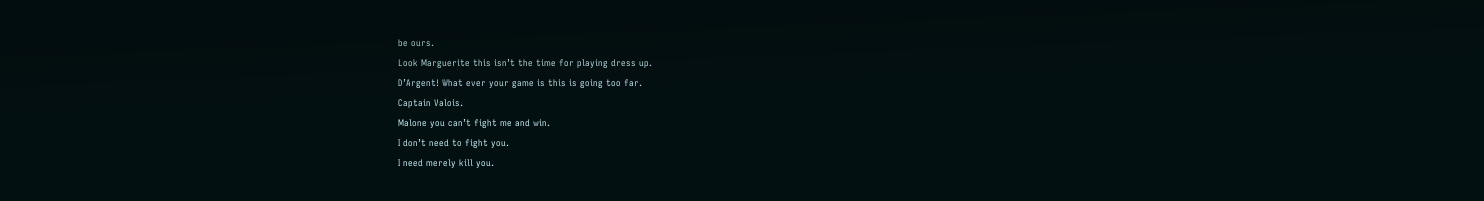be ours.
Look Marguerite this isn’t the time for playing dress up.
D’Argent! What ever your game is this is going too far.
Captain Valois.
Malone you can’t fight me and win.
I don’t need to fight you.
I need merely kill you.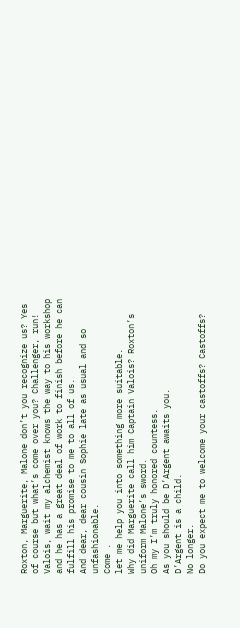Roxton, Marguerite, Malone don’t you recognize us? Yes of course but what’s come over you? Challenger, run! Valois, wait my alchemist knows the way to his workshop and he has a great deal of work to finish before he can fulfill his promise to me to all of us.
And dear, dear cousin Sophie late as usual and so unfashionable.
Come .
let me help you into something more suitable.
Why did Marguerite call him Captain Valois? Roxton’s uniform Malone’s sword.
Oh my I’m truly honored countess.
As you should be D’Argent awaits you.
D’Argent is a child.
No longer.
Do you expect me to welcome your castoffs? Castoffs?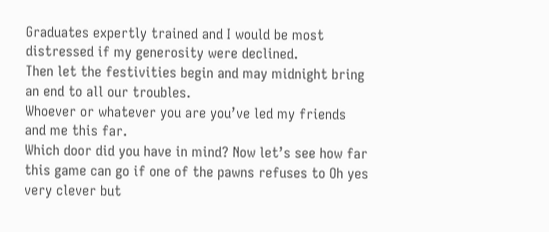Graduates expertly trained and I would be most distressed if my generosity were declined.
Then let the festivities begin and may midnight bring an end to all our troubles.
Whoever or whatever you are you’ve led my friends and me this far.
Which door did you have in mind? Now let’s see how far this game can go if one of the pawns refuses to Oh yes very clever but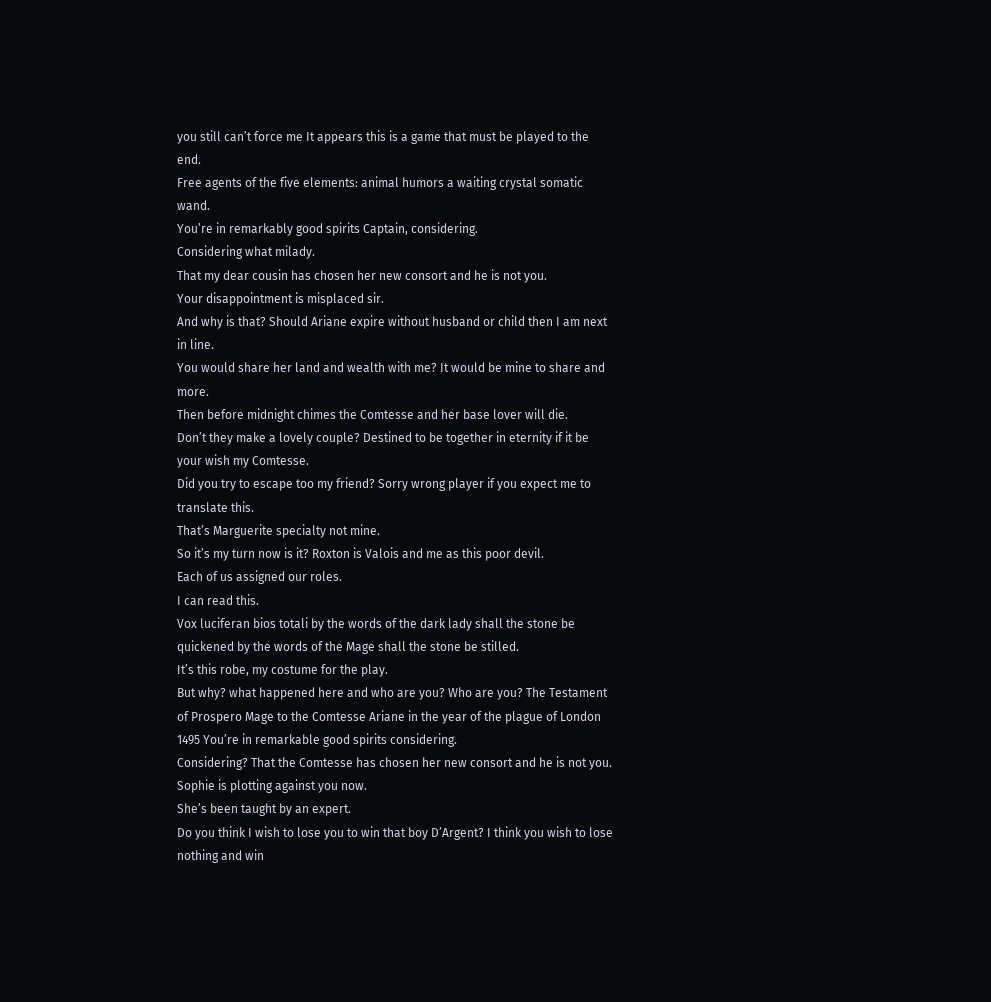you still can’t force me It appears this is a game that must be played to the end.
Free agents of the five elements: animal humors a waiting crystal somatic wand.
You’re in remarkably good spirits Captain, considering.
Considering what milady.
That my dear cousin has chosen her new consort and he is not you.
Your disappointment is misplaced sir.
And why is that? Should Ariane expire without husband or child then I am next in line.
You would share her land and wealth with me? It would be mine to share and more.
Then before midnight chimes the Comtesse and her base lover will die.
Don’t they make a lovely couple? Destined to be together in eternity if it be your wish my Comtesse.
Did you try to escape too my friend? Sorry wrong player if you expect me to translate this.
That’s Marguerite specialty not mine.
So it’s my turn now is it? Roxton is Valois and me as this poor devil.
Each of us assigned our roles.
I can read this.
Vox luciferan bios totali by the words of the dark lady shall the stone be quickened by the words of the Mage shall the stone be stilled.
It’s this robe, my costume for the play.
But why? what happened here and who are you? Who are you? The Testament of Prospero Mage to the Comtesse Ariane in the year of the plague of London 1495 You’re in remarkable good spirits considering.
Considering? That the Comtesse has chosen her new consort and he is not you.
Sophie is plotting against you now.
She’s been taught by an expert.
Do you think I wish to lose you to win that boy D’Argent? I think you wish to lose nothing and win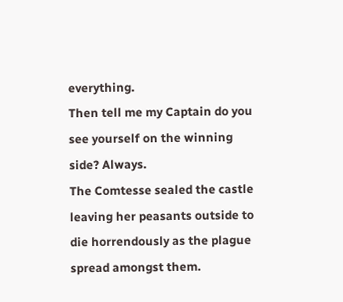everything.
Then tell me my Captain do you see yourself on the winning side? Always.
The Comtesse sealed the castle leaving her peasants outside to die horrendously as the plague spread amongst them.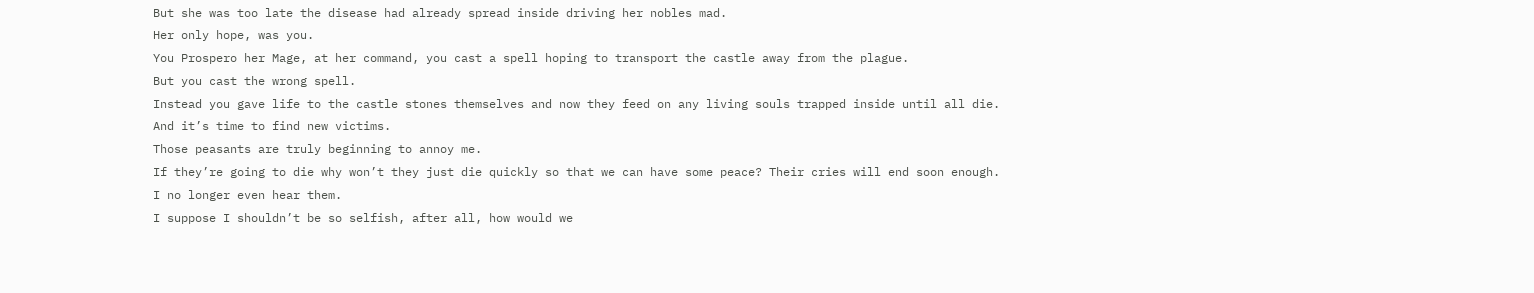But she was too late the disease had already spread inside driving her nobles mad.
Her only hope, was you.
You Prospero her Mage, at her command, you cast a spell hoping to transport the castle away from the plague.
But you cast the wrong spell.
Instead you gave life to the castle stones themselves and now they feed on any living souls trapped inside until all die.
And it’s time to find new victims.
Those peasants are truly beginning to annoy me.
If they’re going to die why won’t they just die quickly so that we can have some peace? Their cries will end soon enough.
I no longer even hear them.
I suppose I shouldn’t be so selfish, after all, how would we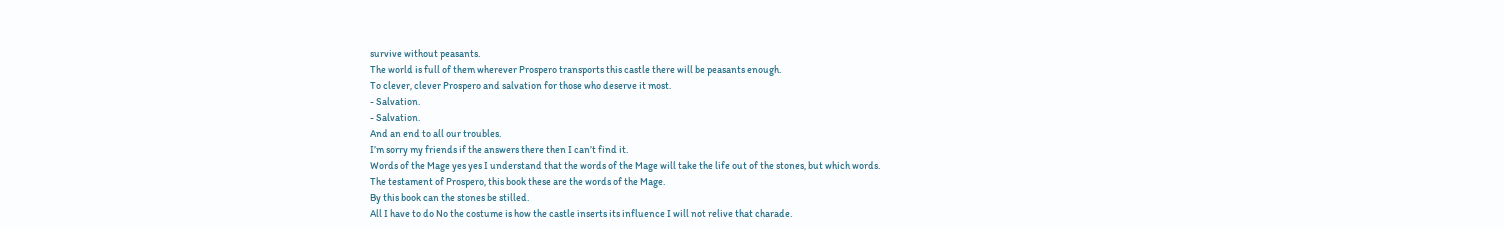survive without peasants.
The world is full of them wherever Prospero transports this castle there will be peasants enough.
To clever, clever Prospero and salvation for those who deserve it most.
- Salvation.
- Salvation.
And an end to all our troubles.
I’m sorry my friends if the answers there then I can’t find it.
Words of the Mage yes yes I understand that the words of the Mage will take the life out of the stones, but which words.
The testament of Prospero, this book these are the words of the Mage.
By this book can the stones be stilled.
All I have to do No the costume is how the castle inserts its influence I will not relive that charade.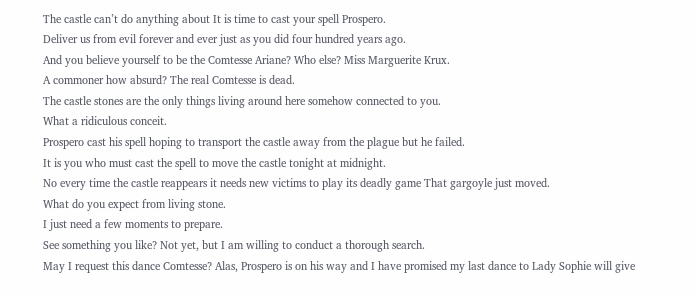The castle can’t do anything about It is time to cast your spell Prospero.
Deliver us from evil forever and ever just as you did four hundred years ago.
And you believe yourself to be the Comtesse Ariane? Who else? Miss Marguerite Krux.
A commoner how absurd? The real Comtesse is dead.
The castle stones are the only things living around here somehow connected to you.
What a ridiculous conceit.
Prospero cast his spell hoping to transport the castle away from the plague but he failed.
It is you who must cast the spell to move the castle tonight at midnight.
No every time the castle reappears it needs new victims to play its deadly game That gargoyle just moved.
What do you expect from living stone.
I just need a few moments to prepare.
See something you like? Not yet, but I am willing to conduct a thorough search.
May I request this dance Comtesse? Alas, Prospero is on his way and I have promised my last dance to Lady Sophie will give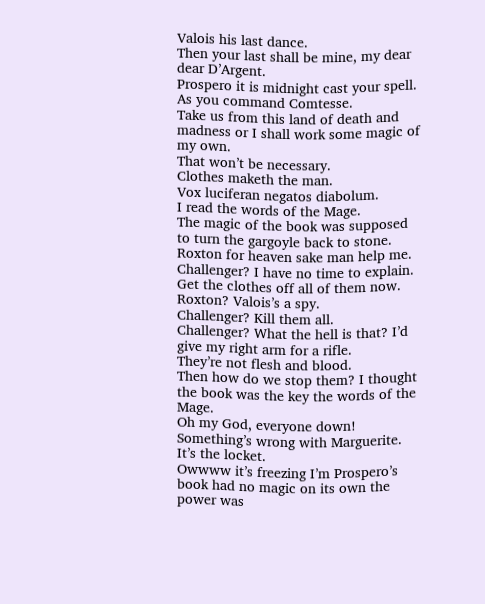Valois his last dance.
Then your last shall be mine, my dear dear D’Argent.
Prospero it is midnight cast your spell.
As you command Comtesse.
Take us from this land of death and madness or I shall work some magic of my own.
That won’t be necessary.
Clothes maketh the man.
Vox luciferan negatos diabolum.
I read the words of the Mage.
The magic of the book was supposed to turn the gargoyle back to stone.
Roxton for heaven sake man help me.
Challenger? I have no time to explain.
Get the clothes off all of them now.
Roxton? Valois’s a spy.
Challenger? Kill them all.
Challenger? What the hell is that? I’d give my right arm for a rifle.
They’re not flesh and blood.
Then how do we stop them? I thought the book was the key the words of the Mage.
Oh my God, everyone down! Something’s wrong with Marguerite.
It’s the locket.
Owwww it’s freezing I’m Prospero’s book had no magic on its own the power was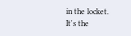in the locket.
It's the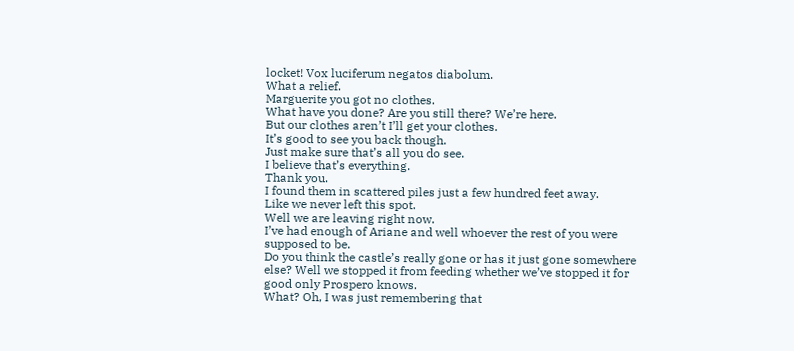locket! Vox luciferum negatos diabolum.
What a relief.
Marguerite you got no clothes.
What have you done? Are you still there? We’re here.
But our clothes aren’t I’ll get your clothes.
It’s good to see you back though.
Just make sure that’s all you do see.
I believe that’s everything.
Thank you.
I found them in scattered piles just a few hundred feet away.
Like we never left this spot.
Well we are leaving right now.
I’ve had enough of Ariane and well whoever the rest of you were supposed to be.
Do you think the castle’s really gone or has it just gone somewhere else? Well we stopped it from feeding whether we’ve stopped it for good only Prospero knows.
What? Oh, I was just remembering that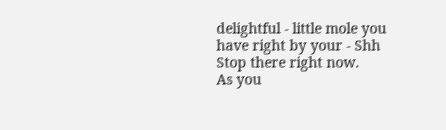delightful - little mole you have right by your - Shh Stop there right now.
As you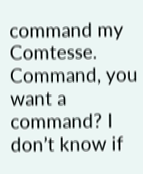command my Comtesse.
Command, you want a command? I don’t know if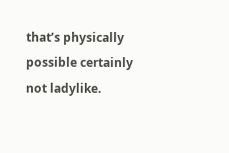that’s physically possible certainly not ladylike.